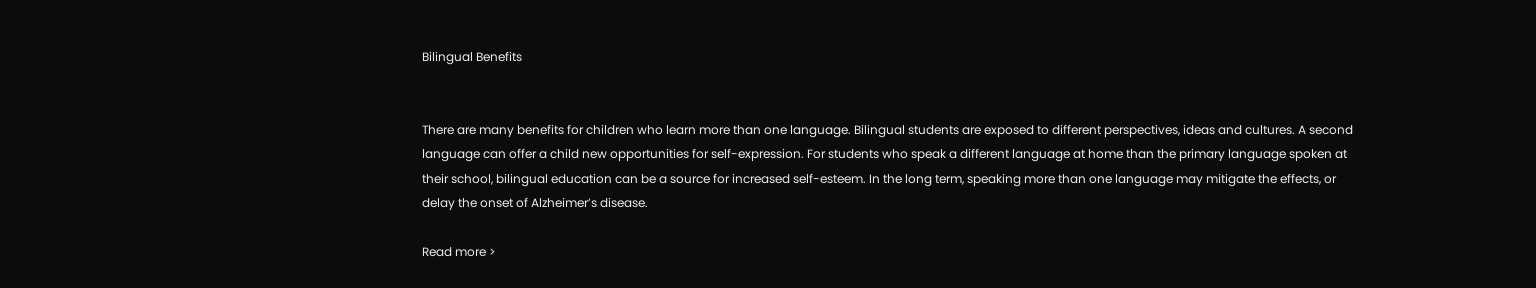Bilingual Benefits


There are many benefits for children who learn more than one language. Bilingual students are exposed to different perspectives, ideas and cultures. A second language can offer a child new opportunities for self-expression. For students who speak a different language at home than the primary language spoken at their school, bilingual education can be a source for increased self-esteem. In the long term, speaking more than one language may mitigate the effects, or delay the onset of Alzheimer’s disease.

Read more >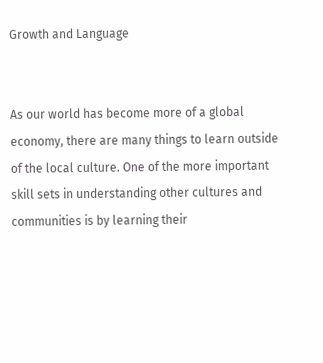Growth and Language


As our world has become more of a global economy, there are many things to learn outside of the local culture. One of the more important skill sets in understanding other cultures and communities is by learning their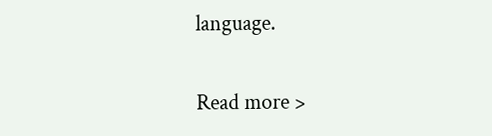language.

Read more >